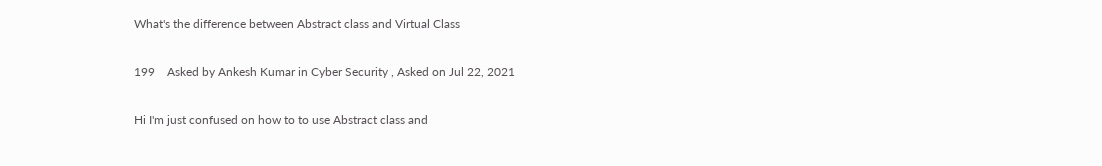What's the difference between Abstract class and Virtual Class

199    Asked by Ankesh Kumar in Cyber Security , Asked on Jul 22, 2021

Hi I'm just confused on how to to use Abstract class and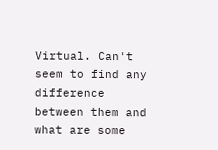Virtual. Can't seem to find any difference between them and what are some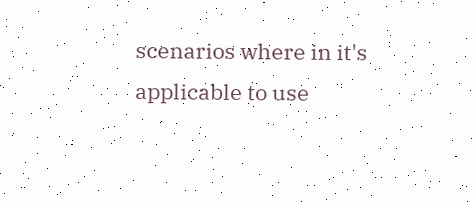scenarios where in it's applicable to use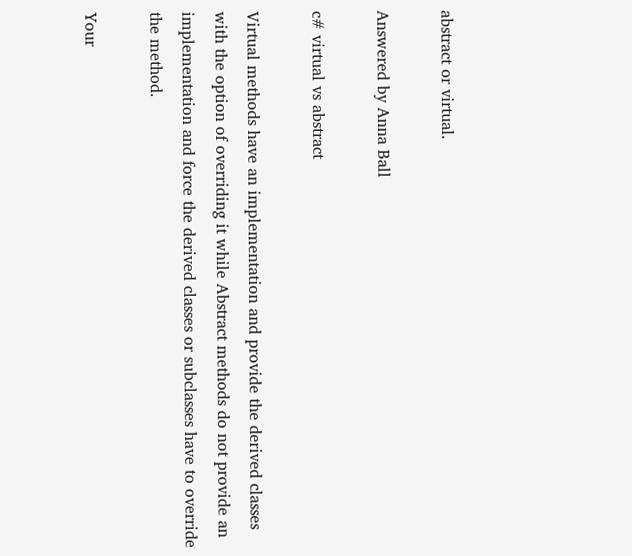abstract or virtual.

Answered by Anna Ball

c# virtual vs abstract

Virtual methods have an implementation and provide the derived classes with the option of overriding it while Abstract methods do not provide an implementation and force the derived classes or subclasses have to override the method.

Your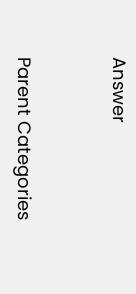Answer


Parent Categories